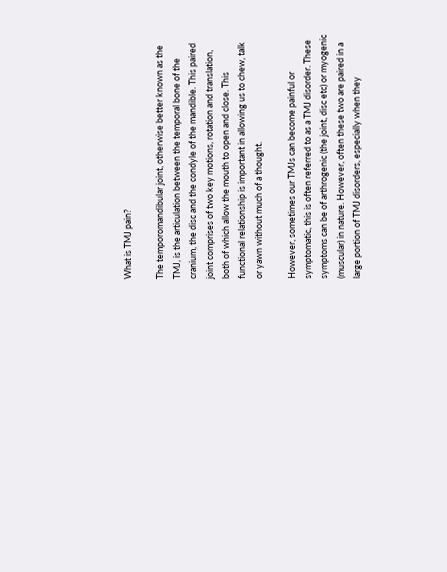What is TMJ pain?

The temporomandibular joint, otherwise better known as the TMJ, is the articulation between the temporal bone of the cranium, the disc and the condyle of the mandible. This paired joint comprises of two key motions, rotation and translation, both of which allow the mouth to open and close. This functional relationship is important in allowing us to chew, talk or yawn without much of a thought.

However, sometimes our TMJs can become painful or symptomatic, this is often referred to as a TMJ disorder. These symptoms can be of arthrogenic (the joint, disc etc) or myogenic (muscular) in nature. However, often these two are paired in a large portion of TMJ disorders, especially when they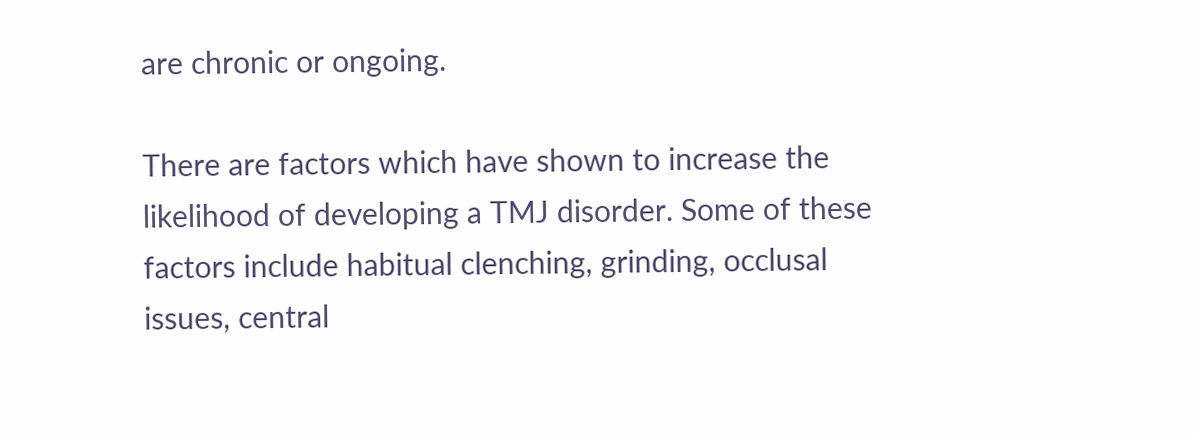are chronic or ongoing.

There are factors which have shown to increase the likelihood of developing a TMJ disorder. Some of these factors include habitual clenching, grinding, occlusal issues, central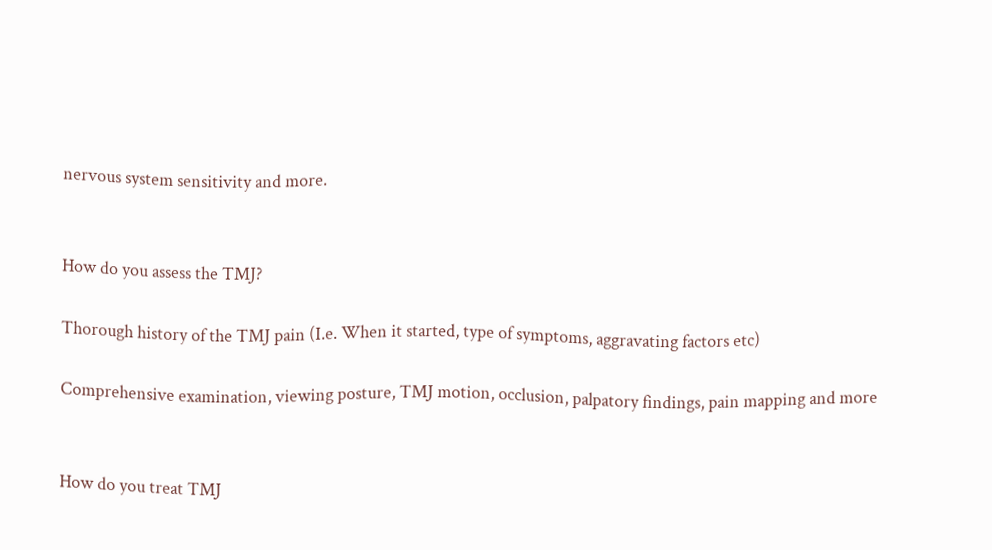nervous system sensitivity and more.


How do you assess the TMJ?

Thorough history of the TMJ pain (I.e. When it started, type of symptoms, aggravating factors etc)

Comprehensive examination, viewing posture, TMJ motion, occlusion, palpatory findings, pain mapping and more


How do you treat TMJ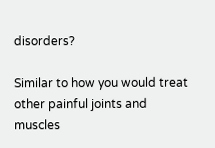disorders?

Similar to how you would treat other painful joints and muscles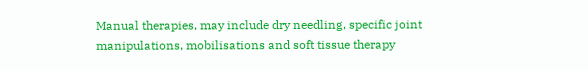Manual therapies, may include dry needling, specific joint manipulations, mobilisations and soft tissue therapy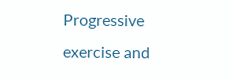Progressive exercise and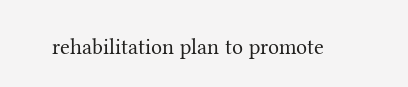rehabilitation plan to promote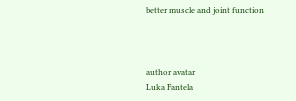better muscle and joint function



author avatar
Luka Fantela